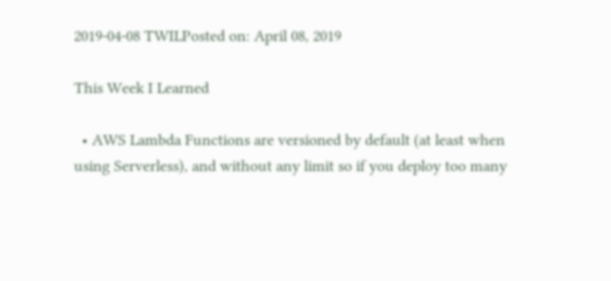2019-04-08 TWILPosted on: April 08, 2019

This Week I Learned

  • AWS Lambda Functions are versioned by default (at least when using Serverless), and without any limit so if you deploy too many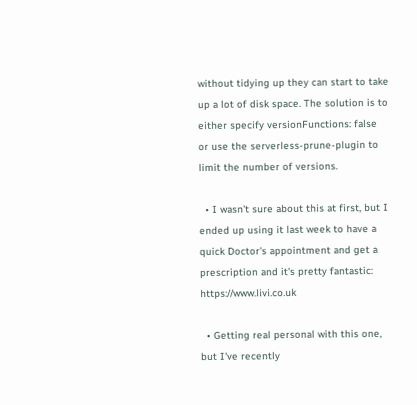without tidying up they can start to take up a lot of disk space. The solution is to either specify versionFunctions: false or use the serverless-prune-plugin to limit the number of versions.

  • I wasn't sure about this at first, but I ended up using it last week to have a quick Doctor's appointment and get a prescription and it's pretty fantastic: https://www.livi.co.uk

  • Getting real personal with this one, but I've recently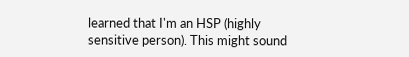learned that I'm an HSP (highly sensitive person). This might sound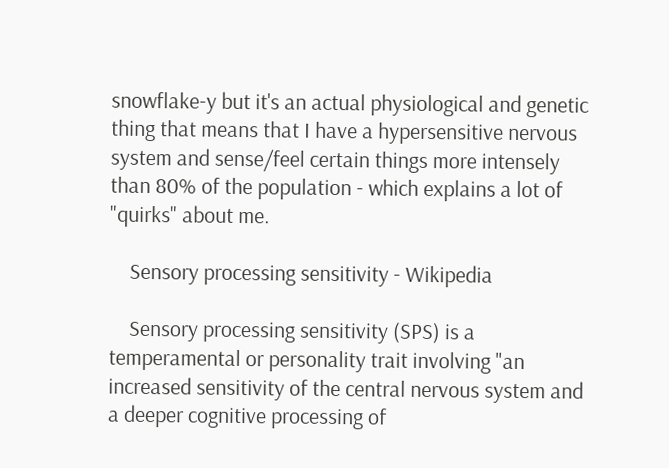snowflake-y but it's an actual physiological and genetic thing that means that I have a hypersensitive nervous system and sense/feel certain things more intensely than 80% of the population - which explains a lot of "quirks" about me.

    Sensory processing sensitivity - Wikipedia

    Sensory processing sensitivity (SPS) is a temperamental or personality trait involving "an increased sensitivity of the central nervous system and a deeper cognitive processing of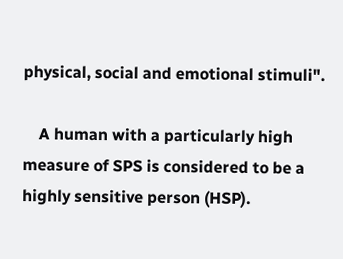physical, social and emotional stimuli".

    A human with a particularly high measure of SPS is considered to be a highly sensitive person (HSP).